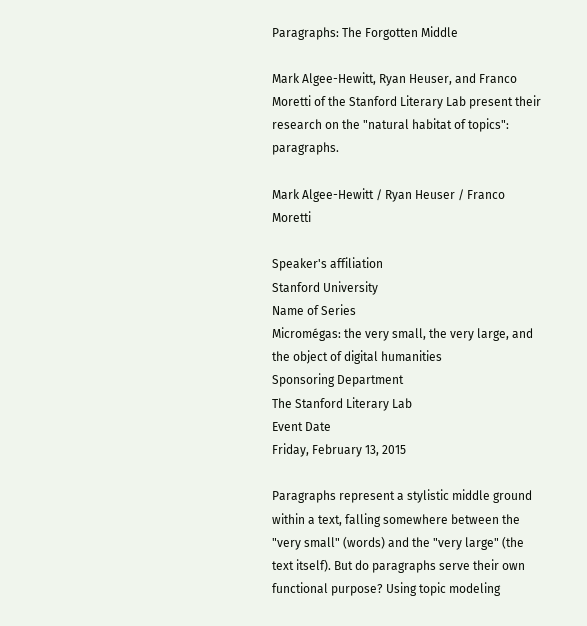Paragraphs: The Forgotten Middle

Mark Algee-Hewitt, Ryan Heuser, and Franco Moretti of the Stanford Literary Lab present their research on the "natural habitat of topics": paragraphs.

Mark Algee-Hewitt / Ryan Heuser / Franco Moretti

Speaker's affiliation
Stanford University
Name of Series
Micromégas: the very small, the very large, and the object of digital humanities
Sponsoring Department
The Stanford Literary Lab
Event Date
Friday, February 13, 2015

Paragraphs represent a stylistic middle ground within a text, falling somewhere between the "very small" (words) and the "very large" (the text itself). But do paragraphs serve their own functional purpose? Using topic modeling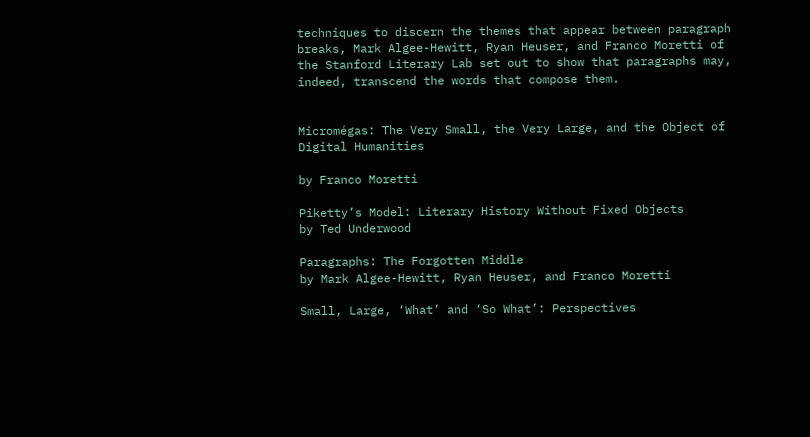techniques to discern the themes that appear between paragraph breaks, Mark Algee-Hewitt, Ryan Heuser, and Franco Moretti of the Stanford Literary Lab set out to show that paragraphs may, indeed, transcend the words that compose them.


Micromégas: The Very Small, the Very Large, and the Object of Digital Humanities

by Franco Moretti

Piketty’s Model: Literary History Without Fixed Objects
by Ted Underwood

Paragraphs: The Forgotten Middle
by Mark Algee-Hewitt, Ryan Heuser, and Franco Moretti

Small, Large, ‘What’ and ‘So What’: Perspectives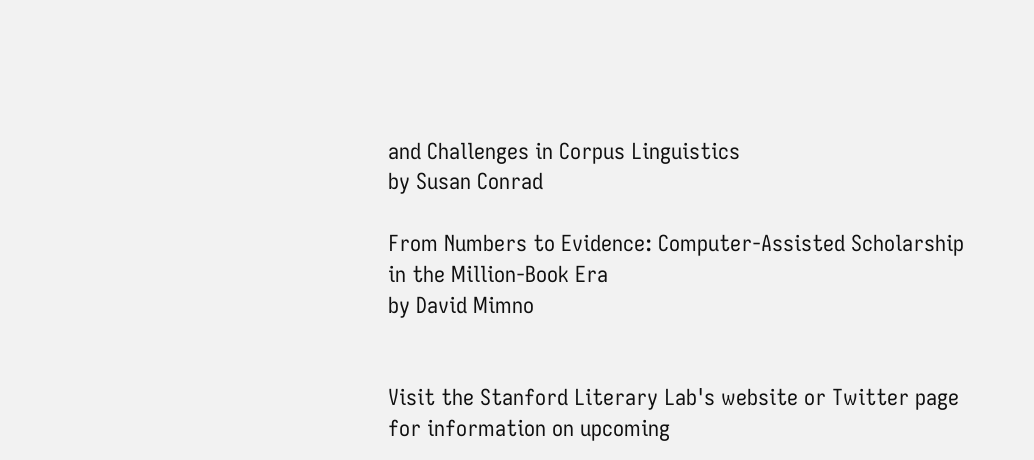and Challenges in Corpus Linguistics
by Susan Conrad

From Numbers to Evidence: Computer-Assisted Scholarship in the Million-Book Era
by David Mimno


Visit the Stanford Literary Lab's website or Twitter page for information on upcoming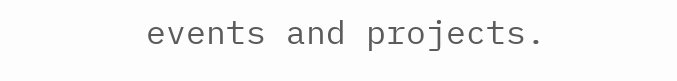events and projects.